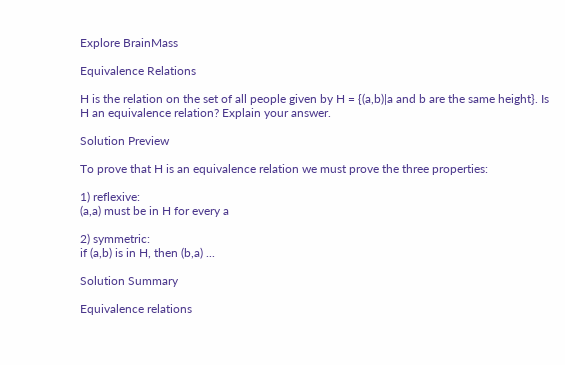Explore BrainMass

Equivalence Relations

H is the relation on the set of all people given by H = {(a,b)|a and b are the same height}. Is H an equivalence relation? Explain your answer.

Solution Preview

To prove that H is an equivalence relation we must prove the three properties:

1) reflexive:
(a,a) must be in H for every a

2) symmetric:
if (a,b) is in H, then (b,a) ...

Solution Summary

Equivalence relations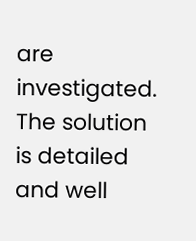are investigated. The solution is detailed and well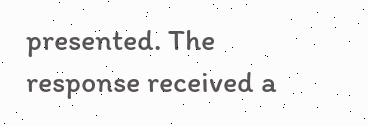presented. The response received a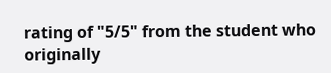rating of "5/5" from the student who originally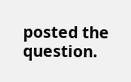posted the question.